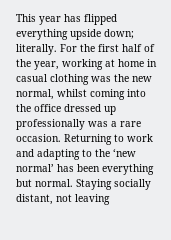This year has flipped everything upside down; literally. For the first half of the year, working at home in casual clothing was the new normal, whilst coming into the office dressed up professionally was a rare occasion. Returning to work and adapting to the ‘new normal’ has been everything but normal. Staying socially distant, not leaving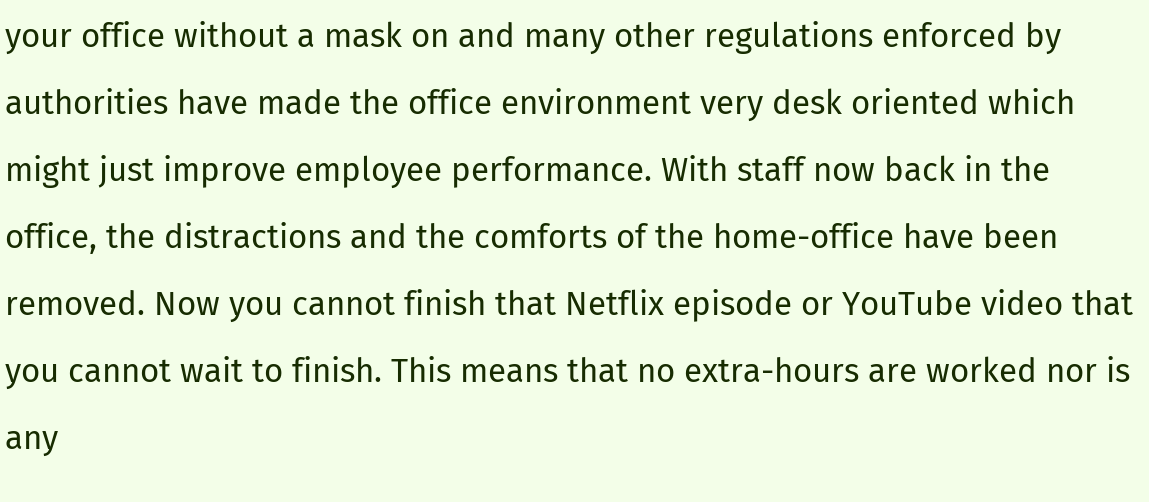your office without a mask on and many other regulations enforced by authorities have made the office environment very desk oriented which might just improve employee performance. With staff now back in the office, the distractions and the comforts of the home-office have been removed. Now you cannot finish that Netflix episode or YouTube video that you cannot wait to finish. This means that no extra-hours are worked nor is any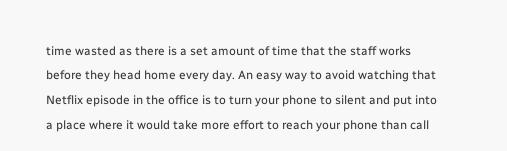time wasted as there is a set amount of time that the staff works before they head home every day. An easy way to avoid watching that Netflix episode in the office is to turn your phone to silent and put into a place where it would take more effort to reach your phone than call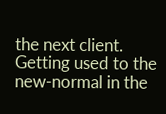the next client. Getting used to the new-normal in the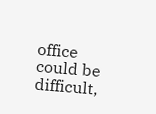office could be difficult,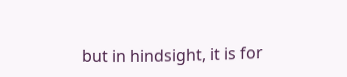but in hindsight, it is for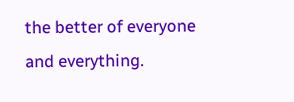the better of everyone and everything.